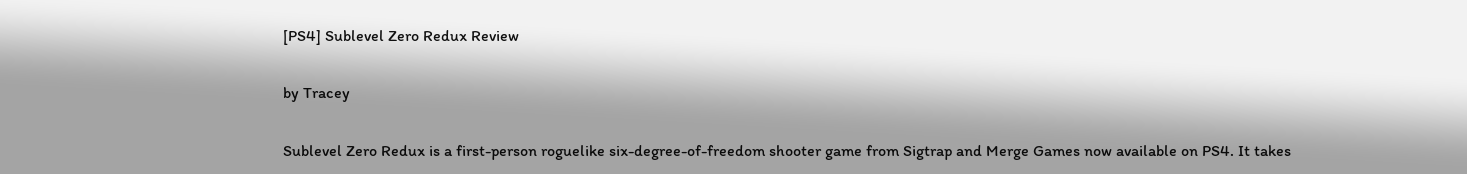[PS4] Sublevel Zero Redux Review

by Tracey

Sublevel Zero Redux is a first-person roguelike six-degree-of-freedom shooter game from Sigtrap and Merge Games now available on PS4. It takes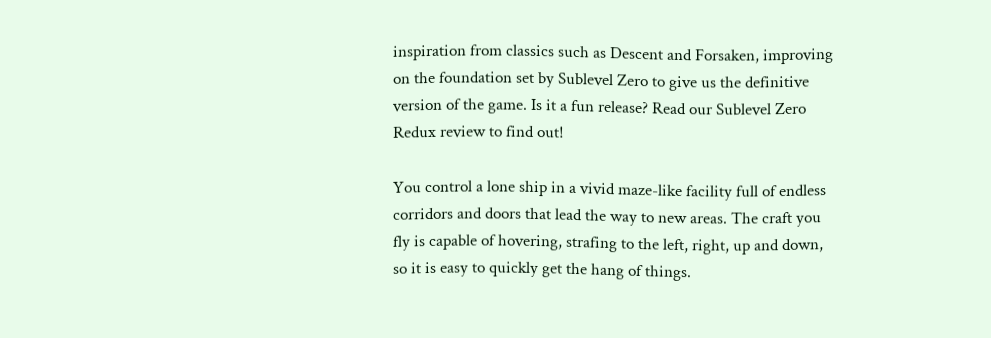inspiration from classics such as Descent and Forsaken, improving on the foundation set by Sublevel Zero to give us the definitive version of the game. Is it a fun release? Read our Sublevel Zero Redux review to find out!

You control a lone ship in a vivid maze-like facility full of endless corridors and doors that lead the way to new areas. The craft you fly is capable of hovering, strafing to the left, right, up and down, so it is easy to quickly get the hang of things.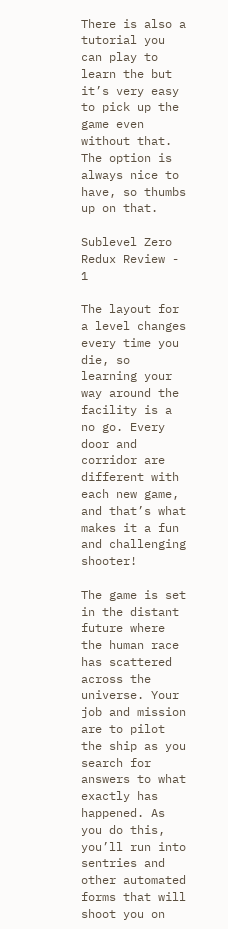There is also a tutorial you can play to learn the but it’s very easy to pick up the game even without that. The option is always nice to have, so thumbs up on that.

Sublevel Zero Redux Review - 1

The layout for a level changes every time you die, so learning your way around the facility is a no go. Every door and corridor are different with each new game, and that’s what makes it a fun and challenging shooter!

The game is set in the distant future where the human race has scattered across the universe. Your job and mission are to pilot the ship as you search for answers to what exactly has happened. As you do this, you’ll run into sentries and other automated forms that will shoot you on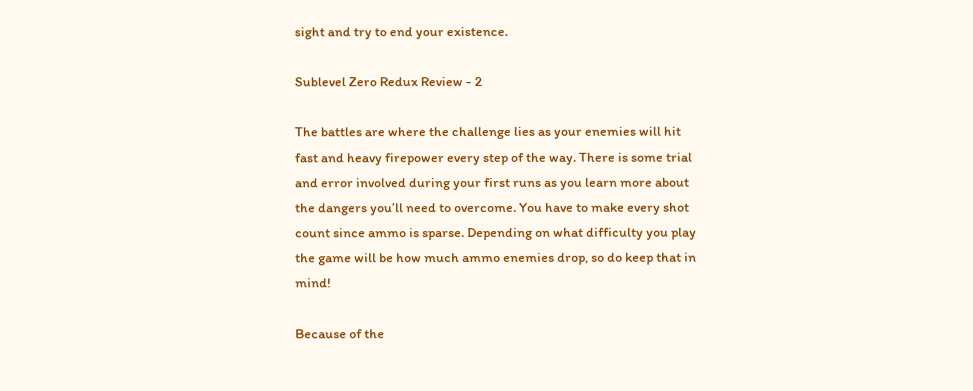sight and try to end your existence.

Sublevel Zero Redux Review - 2

The battles are where the challenge lies as your enemies will hit fast and heavy firepower every step of the way. There is some trial and error involved during your first runs as you learn more about the dangers you’ll need to overcome. You have to make every shot count since ammo is sparse. Depending on what difficulty you play the game will be how much ammo enemies drop, so do keep that in mind!

Because of the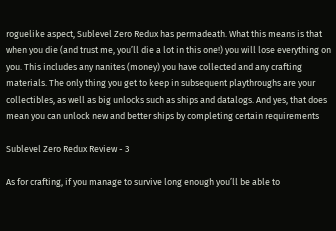roguelike aspect, Sublevel Zero Redux has permadeath. What this means is that when you die (and trust me, you’ll die a lot in this one!) you will lose everything on you. This includes any nanites (money) you have collected and any crafting materials. The only thing you get to keep in subsequent playthroughs are your collectibles, as well as big unlocks such as ships and datalogs. And yes, that does mean you can unlock new and better ships by completing certain requirements

Sublevel Zero Redux Review - 3

As for crafting, if you manage to survive long enough you’ll be able to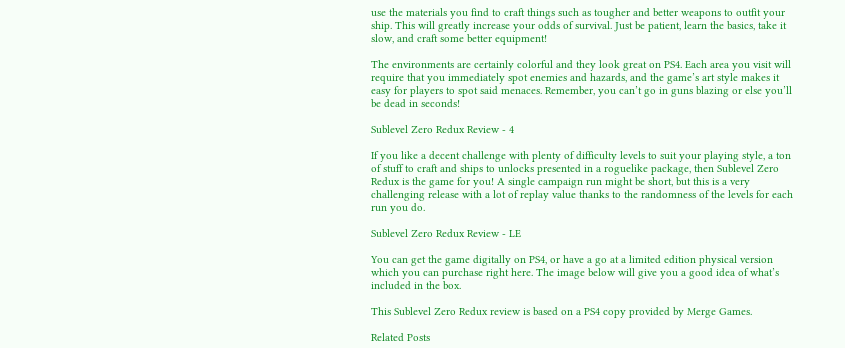use the materials you find to craft things such as tougher and better weapons to outfit your ship. This will greatly increase your odds of survival. Just be patient, learn the basics, take it slow, and craft some better equipment!

The environments are certainly colorful and they look great on PS4. Each area you visit will require that you immediately spot enemies and hazards, and the game’s art style makes it easy for players to spot said menaces. Remember, you can’t go in guns blazing or else you’ll be dead in seconds!

Sublevel Zero Redux Review - 4

If you like a decent challenge with plenty of difficulty levels to suit your playing style, a ton of stuff to craft and ships to unlocks presented in a roguelike package, then Sublevel Zero Redux is the game for you! A single campaign run might be short, but this is a very challenging release with a lot of replay value thanks to the randomness of the levels for each run you do.

Sublevel Zero Redux Review - LE

You can get the game digitally on PS4, or have a go at a limited edition physical version which you can purchase right here. The image below will give you a good idea of what’s included in the box.

This Sublevel Zero Redux review is based on a PS4 copy provided by Merge Games.

Related Posts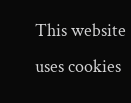This website uses cookies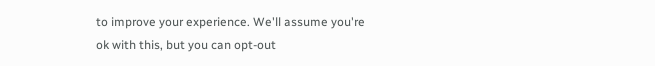to improve your experience. We'll assume you're ok with this, but you can opt-out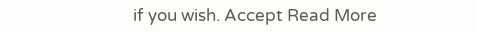if you wish. Accept Read More